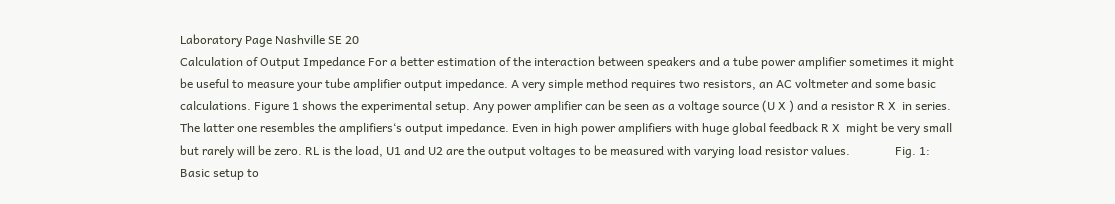Laboratory Page Nashville SE 20
Calculation of Output Impedance For a better estimation of the interaction between speakers and a tube power amplifier sometimes it might be useful to measure your tube amplifier output impedance. A very simple method requires two resistors, an AC voltmeter and some basic calculations. Figure 1 shows the experimental setup. Any power amplifier can be seen as a voltage source (U X ) and a resistor R X  in series. The latter one resembles the amplifiers‘s output impedance. Even in high power amplifiers with huge global feedback R X  might be very small but rarely will be zero. RL is the load, U1 and U2 are the output voltages to be measured with varying load resistor values.               Fig. 1: Basic setup to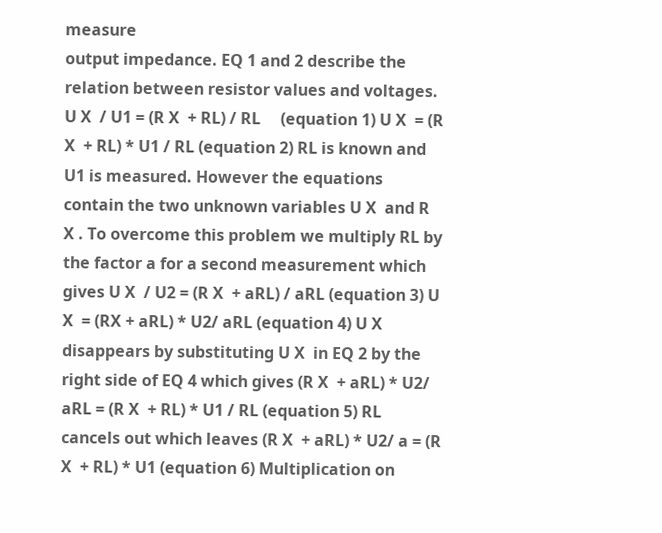measure                                                                                                                                output impedance. EQ 1 and 2 describe the relation between resistor values and voltages. U X  / U1 = (R X  + RL) / RL     (equation 1) U X  = (R X  + RL) * U1 / RL (equation 2) RL is known and U1 is measured. However the equations contain the two unknown variables U X  and R X . To overcome this problem we multiply RL by the factor a for a second measurement which gives U X  / U2 = (R X  + aRL) / aRL (equation 3) U X  = (RX + aRL) * U2/ aRL (equation 4) U X  disappears by substituting U X  in EQ 2 by the right side of EQ 4 which gives (R X  + aRL) * U2/ aRL = (R X  + RL) * U1 / RL (equation 5) RL cancels out which leaves (R X  + aRL) * U2/ a = (R X  + RL) * U1 (equation 6) Multiplication on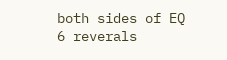both sides of EQ 6 reverals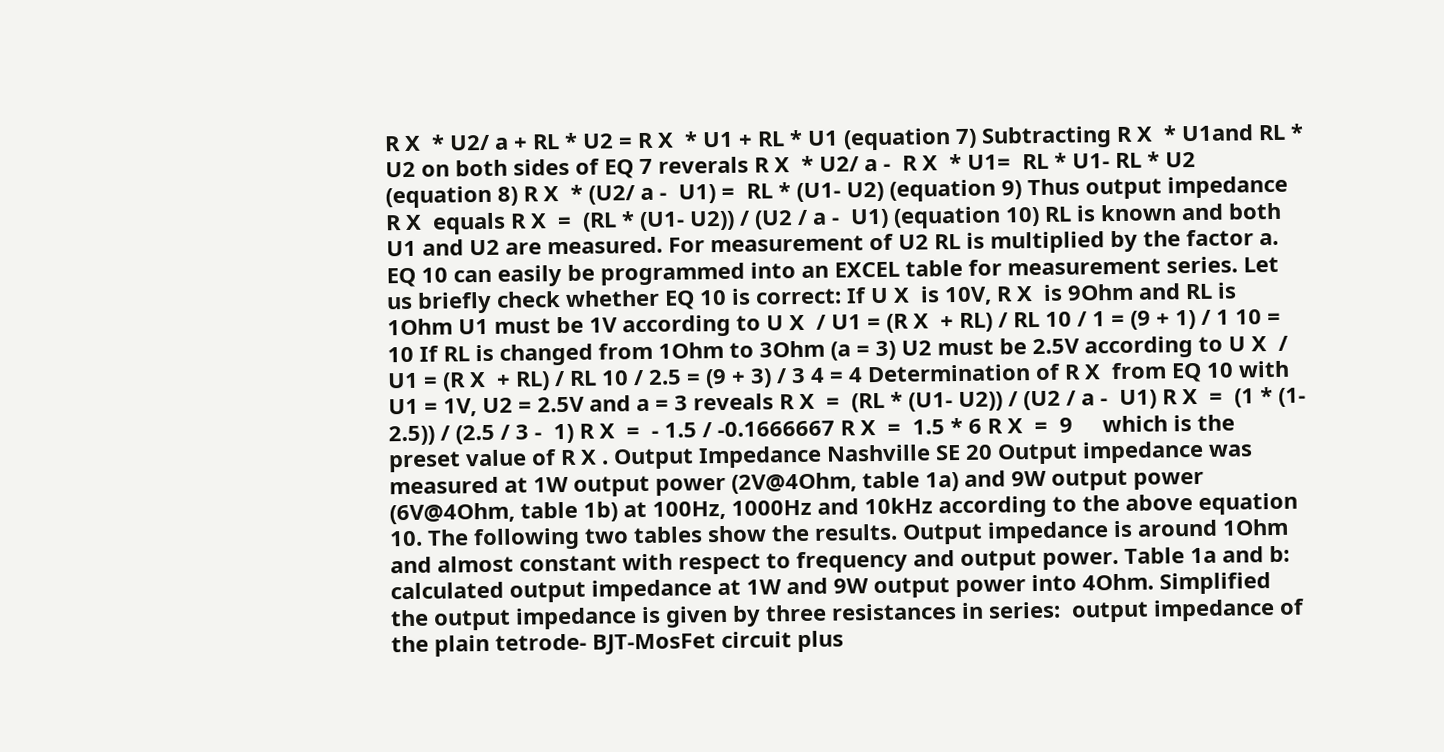R X  * U2/ a + RL * U2 = R X  * U1 + RL * U1 (equation 7) Subtracting R X  * U1and RL * U2 on both sides of EQ 7 reverals R X  * U2/ a -  R X  * U1=  RL * U1- RL * U2 (equation 8) R X  * (U2/ a -  U1) =  RL * (U1- U2) (equation 9) Thus output impedance R X  equals R X  =  (RL * (U1- U2)) / (U2 / a -  U1) (equation 10) RL is known and both U1 and U2 are measured. For measurement of U2 RL is multiplied by the factor a. EQ 10 can easily be programmed into an EXCEL table for measurement series. Let us briefly check whether EQ 10 is correct: If U X  is 10V, R X  is 9Ohm and RL is 1Ohm U1 must be 1V according to U X  / U1 = (R X  + RL) / RL 10 / 1 = (9 + 1) / 1 10 = 10 If RL is changed from 1Ohm to 3Ohm (a = 3) U2 must be 2.5V according to U X  / U1 = (R X  + RL) / RL 10 / 2.5 = (9 + 3) / 3 4 = 4 Determination of R X  from EQ 10 with U1 = 1V, U2 = 2.5V and a = 3 reveals R X  =  (RL * (U1- U2)) / (U2 / a -  U1) R X  =  (1 * (1- 2.5)) / (2.5 / 3 -  1) R X  =  - 1.5 / -0.1666667 R X  =  1.5 * 6 R X  =  9     which is the preset value of R X . Output Impedance Nashville SE 20 Output impedance was measured at 1W output power (2V@4Ohm, table 1a) and 9W output power (6V@4Ohm, table 1b) at 100Hz, 1000Hz and 10kHz according to the above equation 10. The following two tables show the results. Output impedance is around 1Ohm and almost constant with respect to frequency and output power. Table 1a and b: calculated output impedance at 1W and 9W output power into 4Ohm. Simplified the output impedance is given by three resistances in series:  output impedance of the plain tetrode- BJT-MosFet circuit plus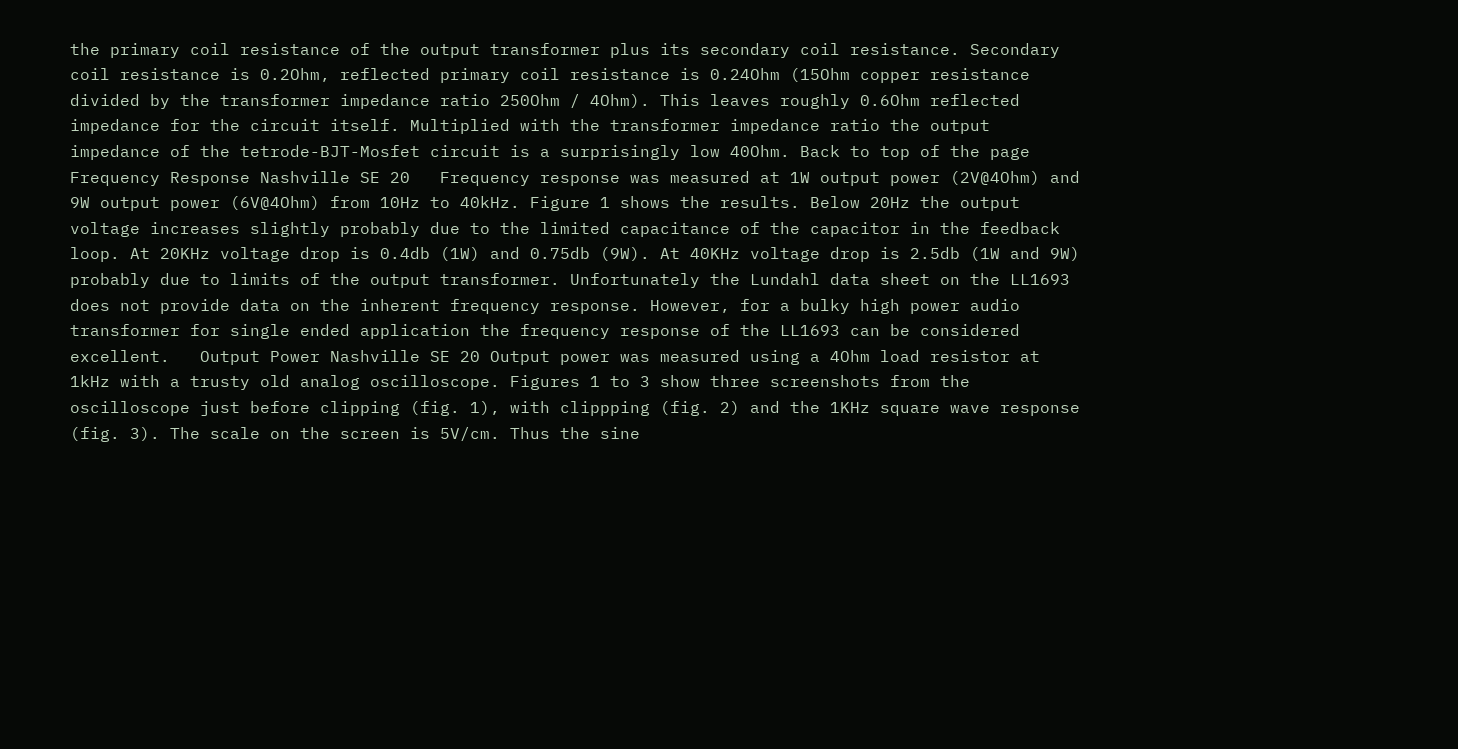the primary coil resistance of the output transformer plus its secondary coil resistance. Secondary coil resistance is 0.2Ohm, reflected primary coil resistance is 0.24Ohm (15Ohm copper resistance divided by the transformer impedance ratio 250Ohm / 4Ohm). This leaves roughly 0.6Ohm reflected impedance for the circuit itself. Multiplied with the transformer impedance ratio the output impedance of the tetrode-BJT-Mosfet circuit is a surprisingly low 40Ohm. Back to top of the page Frequency Response Nashville SE 20   Frequency response was measured at 1W output power (2V@4Ohm) and 9W output power (6V@4Ohm) from 10Hz to 40kHz. Figure 1 shows the results. Below 20Hz the output voltage increases slightly probably due to the limited capacitance of the capacitor in the feedback loop. At 20KHz voltage drop is 0.4db (1W) and 0.75db (9W). At 40KHz voltage drop is 2.5db (1W and 9W) probably due to limits of the output transformer. Unfortunately the Lundahl data sheet on the LL1693 does not provide data on the inherent frequency response. However, for a bulky high power audio transformer for single ended application the frequency response of the LL1693 can be considered excellent.   Output Power Nashville SE 20 Output power was measured using a 4Ohm load resistor at 1kHz with a trusty old analog oscilloscope. Figures 1 to 3 show three screenshots from the oscilloscope just before clipping (fig. 1), with clippping (fig. 2) and the 1KHz square wave response (fig. 3). The scale on the screen is 5V/cm. Thus the sine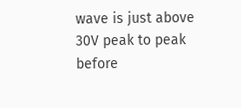wave is just above 30V peak to peak  before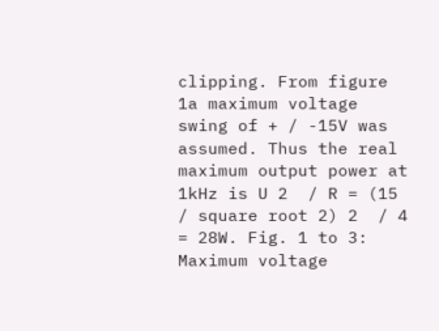clipping. From figure 1a maximum voltage swing of + / -15V was assumed. Thus the real maximum output power at 1kHz is U 2  / R = (15 / square root 2) 2  / 4 = 28W. Fig. 1 to 3: Maximum voltage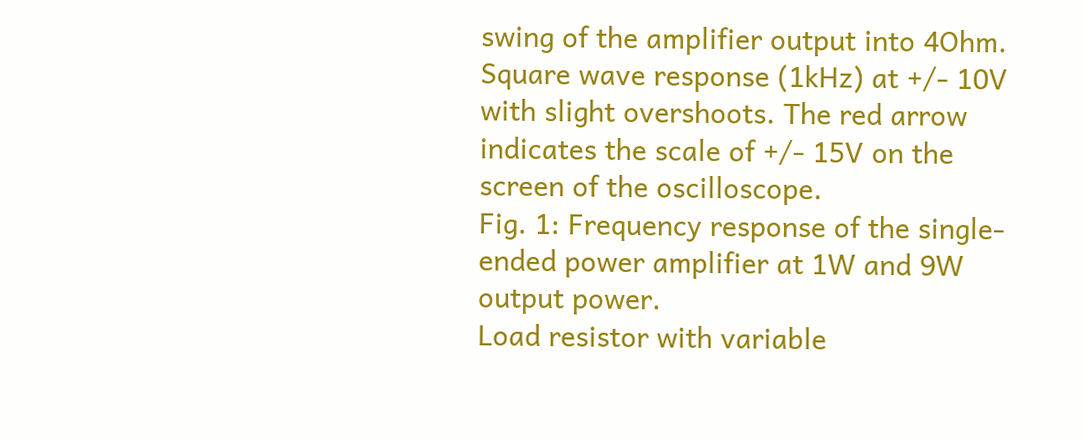swing of the amplifier output into 4Ohm. Square wave response (1kHz) at +/- 10V with slight overshoots. The red arrow indicates the scale of +/- 15V on the screen of the oscilloscope.
Fig. 1: Frequency response of the single-ended power amplifier at 1W and 9W output power.
Load resistor with variable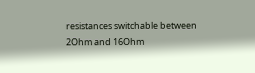resistances switchable between 2Ohm and 16Ohm